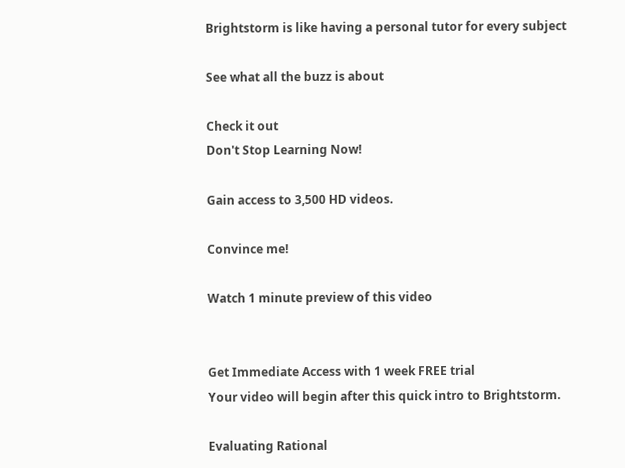Brightstorm is like having a personal tutor for every subject

See what all the buzz is about

Check it out
Don't Stop Learning Now!

Gain access to 3,500 HD videos.

Convince me!

Watch 1 minute preview of this video


Get Immediate Access with 1 week FREE trial
Your video will begin after this quick intro to Brightstorm.

Evaluating Rational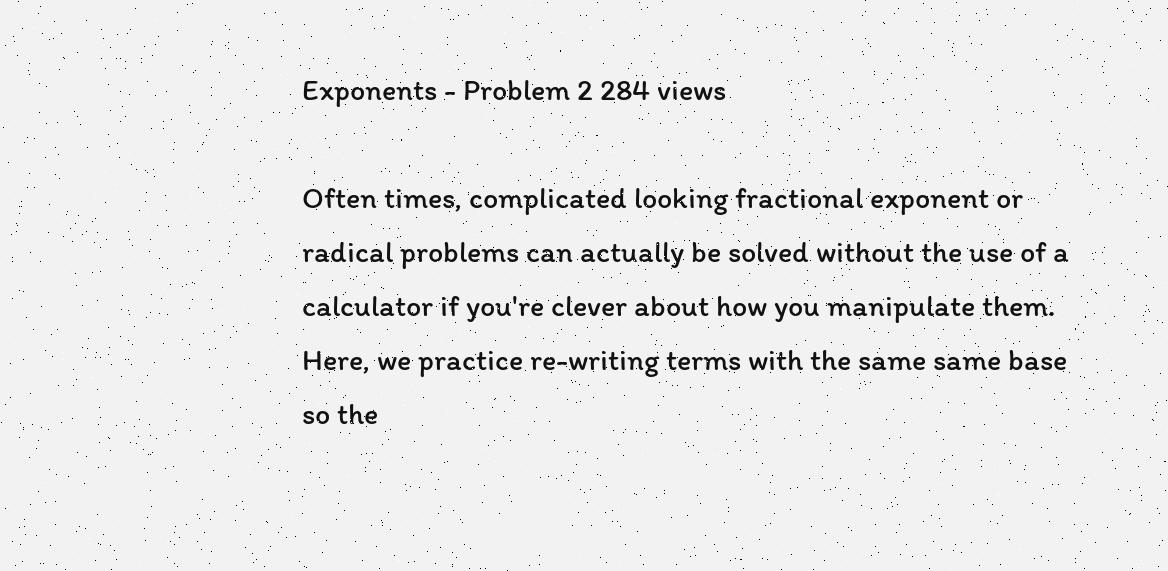Exponents - Problem 2 284 views

Often times, complicated looking fractional exponent or radical problems can actually be solved without the use of a calculator if you're clever about how you manipulate them. Here, we practice re-writing terms with the same same base so the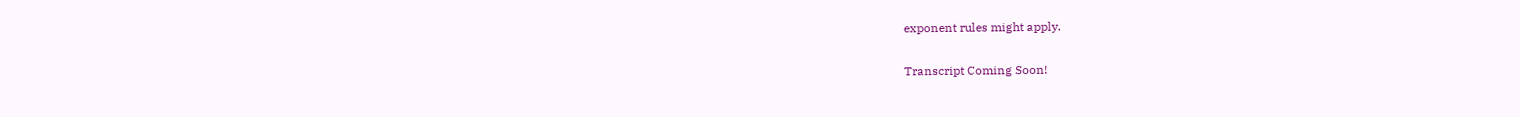exponent rules might apply.

Transcript Coming Soon!